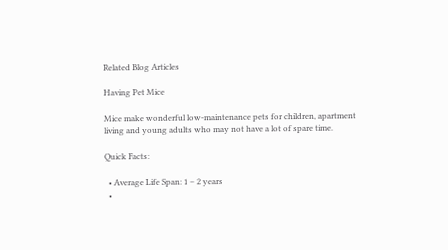Related Blog Articles

Having Pet Mice

Mice make wonderful low-maintenance pets for children, apartment living and young adults who may not have a lot of spare time.

Quick Facts:

  • Average Life Span: 1 – 2 years
  •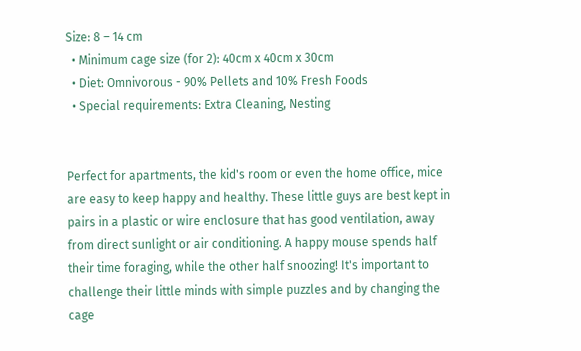Size: 8 – 14 cm
  • Minimum cage size (for 2): 40cm x 40cm x 30cm
  • Diet: Omnivorous - 90% Pellets and 10% Fresh Foods
  • Special requirements: Extra Cleaning, Nesting


Perfect for apartments, the kid's room or even the home office, mice are easy to keep happy and healthy. These little guys are best kept in pairs in a plastic or wire enclosure that has good ventilation, away from direct sunlight or air conditioning. A happy mouse spends half their time foraging, while the other half snoozing! It's important to challenge their little minds with simple puzzles and by changing the cage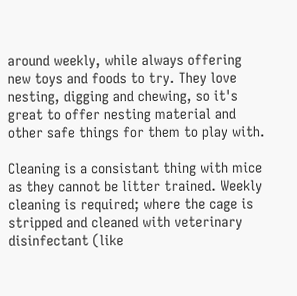around weekly, while always offering new toys and foods to try. They love nesting, digging and chewing, so it's great to offer nesting material and other safe things for them to play with.

Cleaning is a consistant thing with mice as they cannot be litter trained. Weekly cleaning is required; where the cage is stripped and cleaned with veterinary disinfectant (like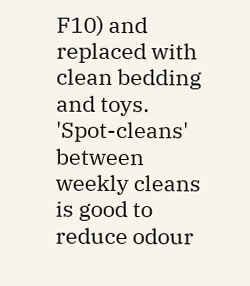F10) and replaced with clean bedding and toys. 'Spot-cleans' between weekly cleans is good to reduce odour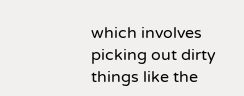which involves picking out dirty things like the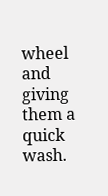wheel and giving them a quick wash.